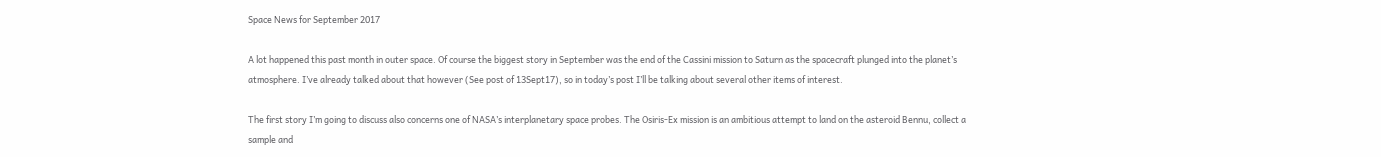Space News for September 2017

A lot happened this past month in outer space. Of course the biggest story in September was the end of the Cassini mission to Saturn as the spacecraft plunged into the planet’s atmosphere. I’ve already talked about that however (See post of 13Sept17), so in today’s post I’ll be talking about several other items of interest.

The first story I’m going to discuss also concerns one of NASA’s interplanetary space probes. The Osiris-Ex mission is an ambitious attempt to land on the asteroid Bennu, collect a sample and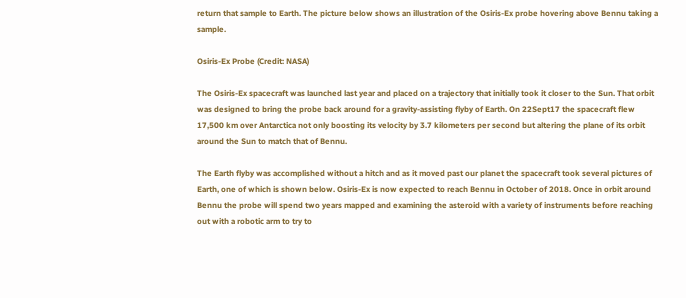return that sample to Earth. The picture below shows an illustration of the Osiris-Ex probe hovering above Bennu taking a sample.

Osiris-Ex Probe (Credit: NASA)

The Osiris-Ex spacecraft was launched last year and placed on a trajectory that initially took it closer to the Sun. That orbit was designed to bring the probe back around for a gravity-assisting flyby of Earth. On 22Sept17 the spacecraft flew 17,500 km over Antarctica not only boosting its velocity by 3.7 kilometers per second but altering the plane of its orbit around the Sun to match that of Bennu.

The Earth flyby was accomplished without a hitch and as it moved past our planet the spacecraft took several pictures of Earth, one of which is shown below. Osiris-Ex is now expected to reach Bennu in October of 2018. Once in orbit around Bennu the probe will spend two years mapped and examining the asteroid with a variety of instruments before reaching out with a robotic arm to try to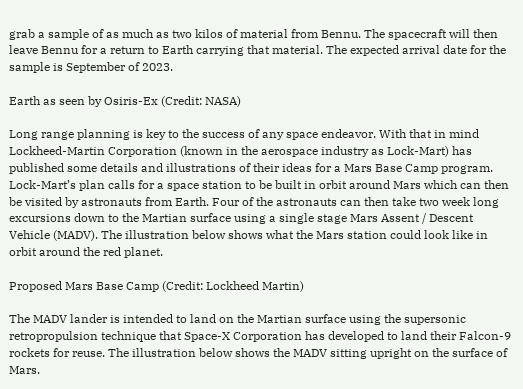grab a sample of as much as two kilos of material from Bennu. The spacecraft will then leave Bennu for a return to Earth carrying that material. The expected arrival date for the sample is September of 2023.

Earth as seen by Osiris-Ex (Credit: NASA)

Long range planning is key to the success of any space endeavor. With that in mind Lockheed-Martin Corporation (known in the aerospace industry as Lock-Mart) has published some details and illustrations of their ideas for a Mars Base Camp program. Lock-Mart’s plan calls for a space station to be built in orbit around Mars which can then be visited by astronauts from Earth. Four of the astronauts can then take two week long excursions down to the Martian surface using a single stage Mars Assent / Descent Vehicle (MADV). The illustration below shows what the Mars station could look like in orbit around the red planet.

Proposed Mars Base Camp (Credit: Lockheed Martin)

The MADV lander is intended to land on the Martian surface using the supersonic retropropulsion technique that Space-X Corporation has developed to land their Falcon-9 rockets for reuse. The illustration below shows the MADV sitting upright on the surface of Mars.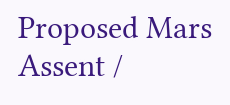Proposed Mars Assent /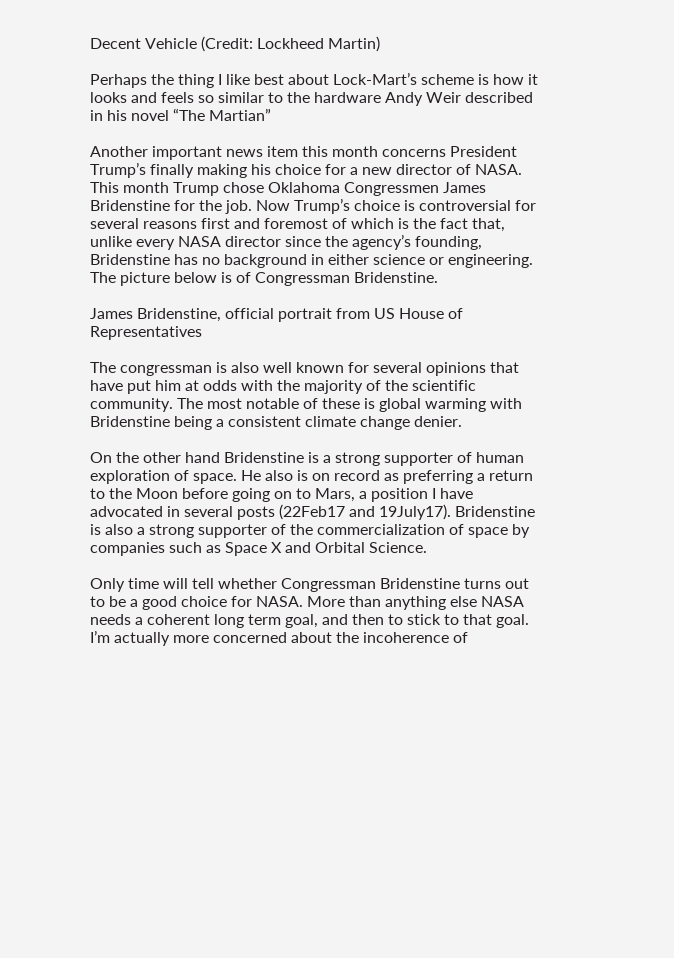Decent Vehicle (Credit: Lockheed Martin)

Perhaps the thing I like best about Lock-Mart’s scheme is how it looks and feels so similar to the hardware Andy Weir described in his novel “The Martian”

Another important news item this month concerns President Trump’s finally making his choice for a new director of NASA. This month Trump chose Oklahoma Congressmen James Bridenstine for the job. Now Trump’s choice is controversial for several reasons first and foremost of which is the fact that, unlike every NASA director since the agency’s founding, Bridenstine has no background in either science or engineering. The picture below is of Congressman Bridenstine.

James Bridenstine, official portrait from US House of Representatives

The congressman is also well known for several opinions that have put him at odds with the majority of the scientific community. The most notable of these is global warming with Bridenstine being a consistent climate change denier.

On the other hand Bridenstine is a strong supporter of human exploration of space. He also is on record as preferring a return to the Moon before going on to Mars, a position I have advocated in several posts (22Feb17 and 19July17). Bridenstine is also a strong supporter of the commercialization of space by companies such as Space X and Orbital Science.

Only time will tell whether Congressman Bridenstine turns out to be a good choice for NASA. More than anything else NASA needs a coherent long term goal, and then to stick to that goal. I’m actually more concerned about the incoherence of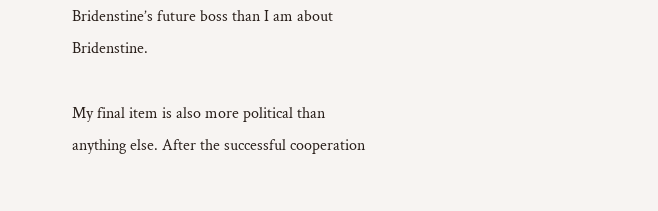Bridenstine’s future boss than I am about Bridenstine.

My final item is also more political than anything else. After the successful cooperation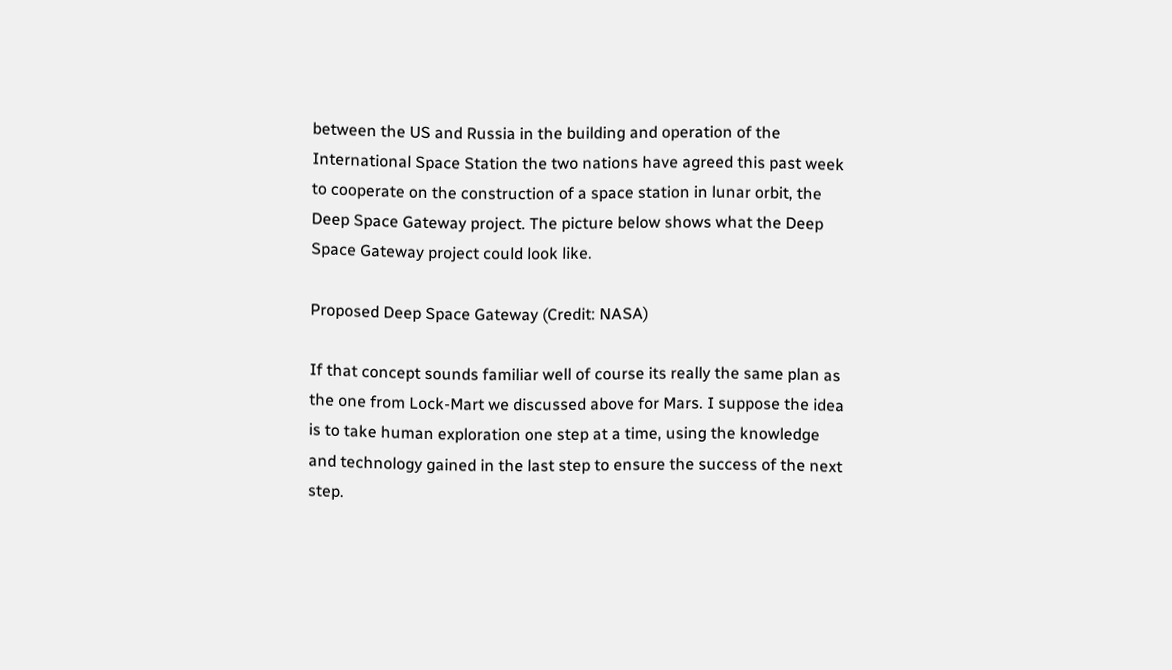between the US and Russia in the building and operation of the International Space Station the two nations have agreed this past week to cooperate on the construction of a space station in lunar orbit, the Deep Space Gateway project. The picture below shows what the Deep Space Gateway project could look like.

Proposed Deep Space Gateway (Credit: NASA)

If that concept sounds familiar well of course its really the same plan as the one from Lock-Mart we discussed above for Mars. I suppose the idea is to take human exploration one step at a time, using the knowledge and technology gained in the last step to ensure the success of the next step.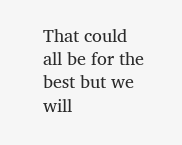That could all be for the best but we will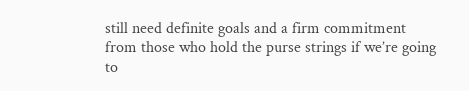still need definite goals and a firm commitment from those who hold the purse strings if we’re going to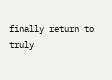finally return to truly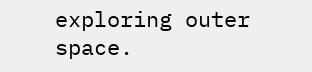exploring outer space.